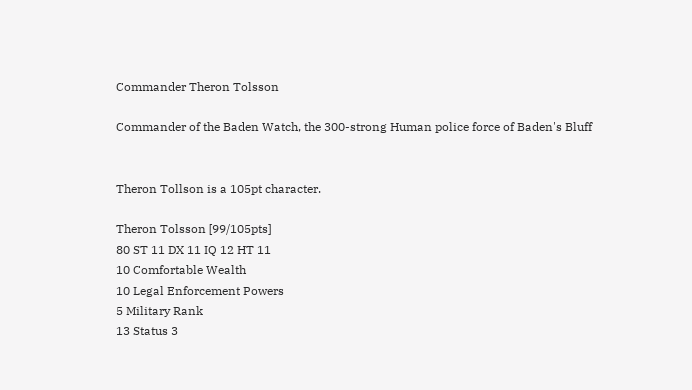Commander Theron Tolsson

Commander of the Baden Watch, the 300-strong Human police force of Baden's Bluff


Theron Tollson is a 105pt character.

Theron Tolsson [99/105pts]
80 ST 11 DX 11 IQ 12 HT 11
10 Comfortable Wealth
10 Legal Enforcement Powers
5 Military Rank
13 Status 3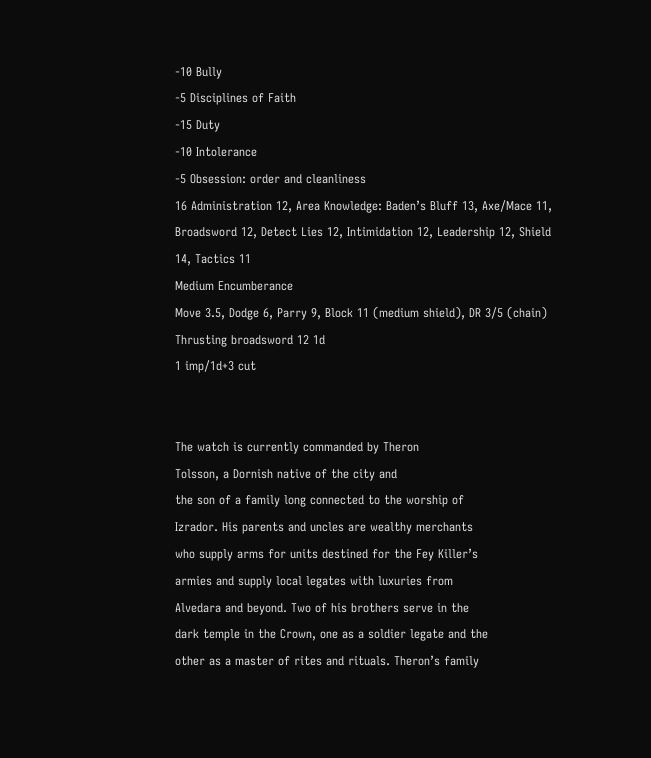-10 Bully
-5 Disciplines of Faith
-15 Duty
-10 Intolerance
-5 Obsession: order and cleanliness
16 Administration 12, Area Knowledge: Baden’s Bluff 13, Axe/Mace 11, Broadsword 12, Detect Lies 12, Intimidation 12, Leadership 12, Shield 14, Tactics 11
Medium Encumberance
Move 3.5, Dodge 6, Parry 9, Block 11 (medium shield), DR 3/5 (chain)
Thrusting broadsword 12 1d
1 imp/1d+3 cut


The watch is currently commanded by Theron
Tolsson, a Dornish native of the city and
the son of a family long connected to the worship of
Izrador. His parents and uncles are wealthy merchants
who supply arms for units destined for the Fey Killer’s
armies and supply local legates with luxuries from
Alvedara and beyond. Two of his brothers serve in the
dark temple in the Crown, one as a soldier legate and the
other as a master of rites and rituals. Theron’s family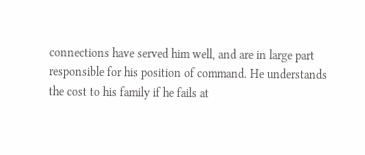connections have served him well, and are in large part
responsible for his position of command. He understands
the cost to his family if he fails at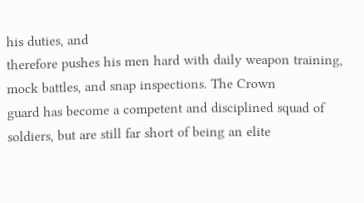his duties, and
therefore pushes his men hard with daily weapon training,
mock battles, and snap inspections. The Crown
guard has become a competent and disciplined squad of
soldiers, but are still far short of being an elite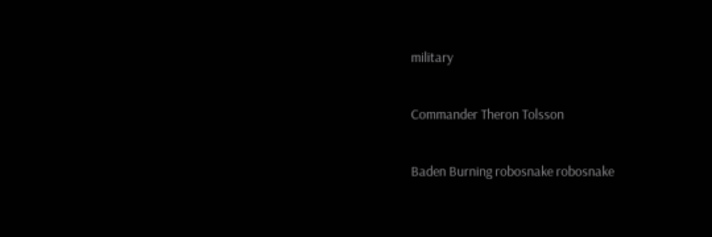military

Commander Theron Tolsson

Baden Burning robosnake robosnake